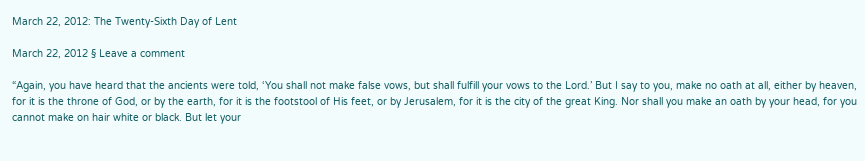March 22, 2012: The Twenty-Sixth Day of Lent

March 22, 2012 § Leave a comment

“Again, you have heard that the ancients were told, ‘You shall not make false vows, but shall fulfill your vows to the Lord.’ But I say to you, make no oath at all, either by heaven, for it is the throne of God, or by the earth, for it is the footstool of His feet, or by Jerusalem, for it is the city of the great King. Nor shall you make an oath by your head, for you cannot make on hair white or black. But let your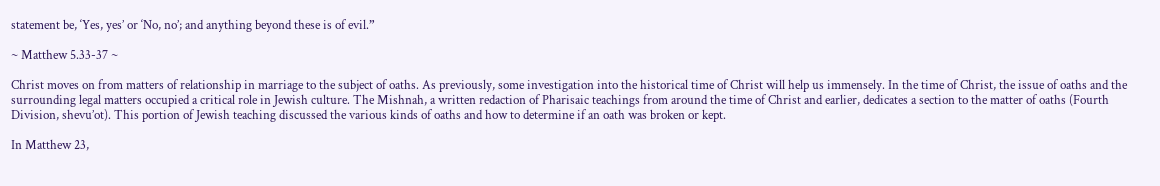statement be, ‘Yes, yes’ or ‘No, no’; and anything beyond these is of evil.”

~ Matthew 5.33-37 ~

Christ moves on from matters of relationship in marriage to the subject of oaths. As previously, some investigation into the historical time of Christ will help us immensely. In the time of Christ, the issue of oaths and the surrounding legal matters occupied a critical role in Jewish culture. The Mishnah, a written redaction of Pharisaic teachings from around the time of Christ and earlier, dedicates a section to the matter of oaths (Fourth Division, shevu’ot). This portion of Jewish teaching discussed the various kinds of oaths and how to determine if an oath was broken or kept.

In Matthew 23,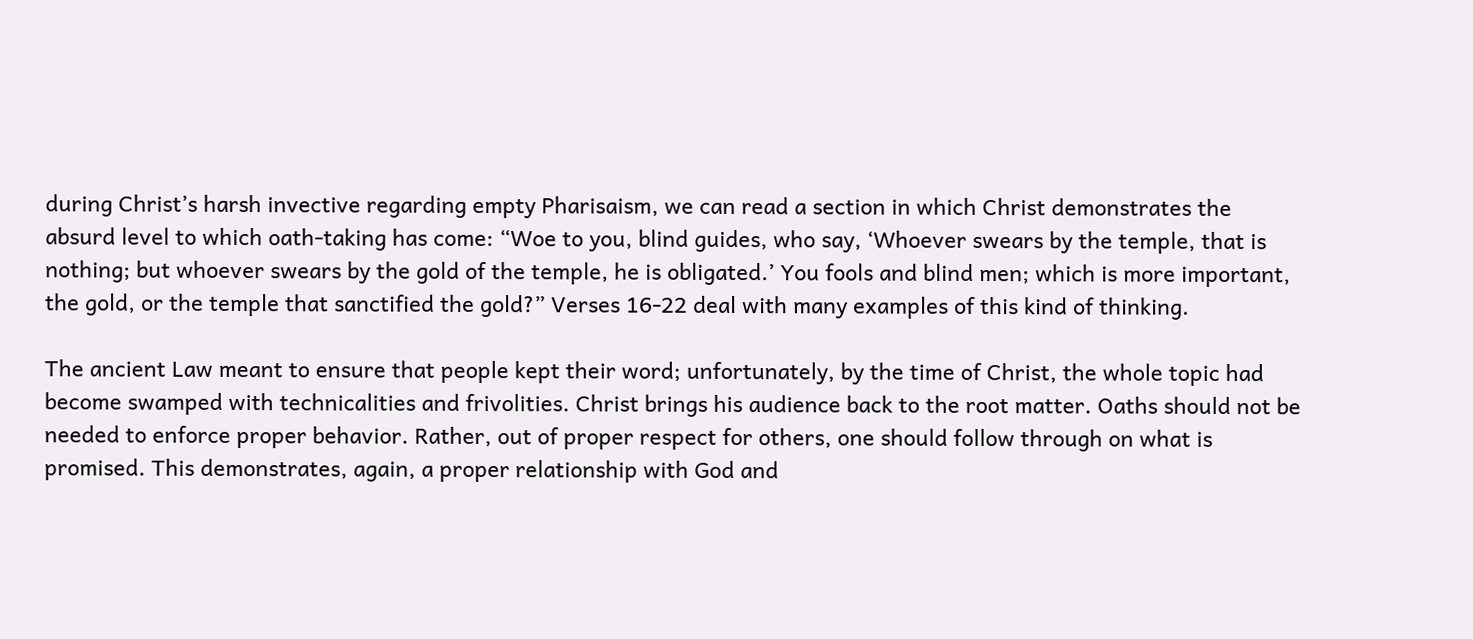during Christ’s harsh invective regarding empty Pharisaism, we can read a section in which Christ demonstrates the absurd level to which oath-taking has come: “Woe to you, blind guides, who say, ‘Whoever swears by the temple, that is nothing; but whoever swears by the gold of the temple, he is obligated.’ You fools and blind men; which is more important, the gold, or the temple that sanctified the gold?” Verses 16-22 deal with many examples of this kind of thinking.

The ancient Law meant to ensure that people kept their word; unfortunately, by the time of Christ, the whole topic had become swamped with technicalities and frivolities. Christ brings his audience back to the root matter. Oaths should not be needed to enforce proper behavior. Rather, out of proper respect for others, one should follow through on what is promised. This demonstrates, again, a proper relationship with God and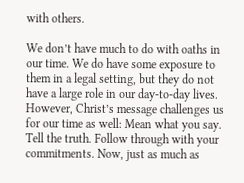with others.

We don’t have much to do with oaths in our time. We do have some exposure to them in a legal setting, but they do not have a large role in our day-to-day lives. However, Christ’s message challenges us for our time as well: Mean what you say. Tell the truth. Follow through with your commitments. Now, just as much as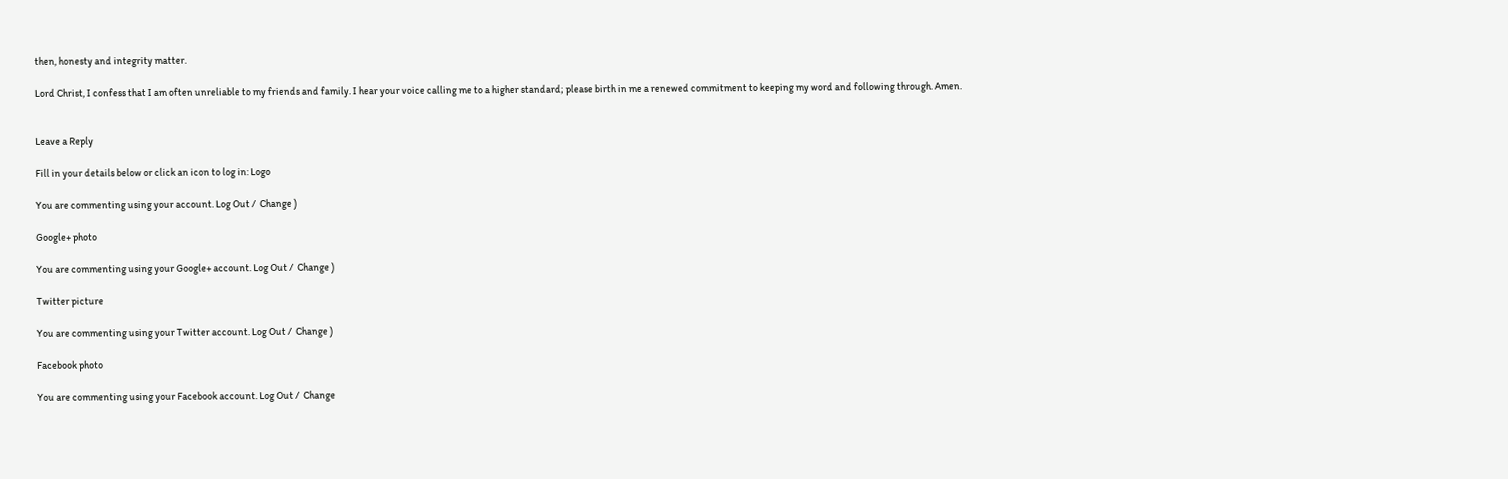then, honesty and integrity matter.

Lord Christ, I confess that I am often unreliable to my friends and family. I hear your voice calling me to a higher standard; please birth in me a renewed commitment to keeping my word and following through. Amen.


Leave a Reply

Fill in your details below or click an icon to log in: Logo

You are commenting using your account. Log Out /  Change )

Google+ photo

You are commenting using your Google+ account. Log Out /  Change )

Twitter picture

You are commenting using your Twitter account. Log Out /  Change )

Facebook photo

You are commenting using your Facebook account. Log Out /  Change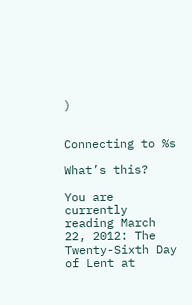)


Connecting to %s

What’s this?

You are currently reading March 22, 2012: The Twenty-Sixth Day of Lent at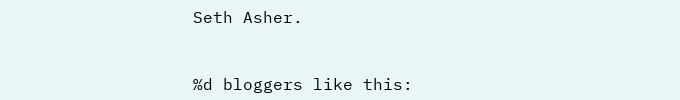Seth Asher.


%d bloggers like this: